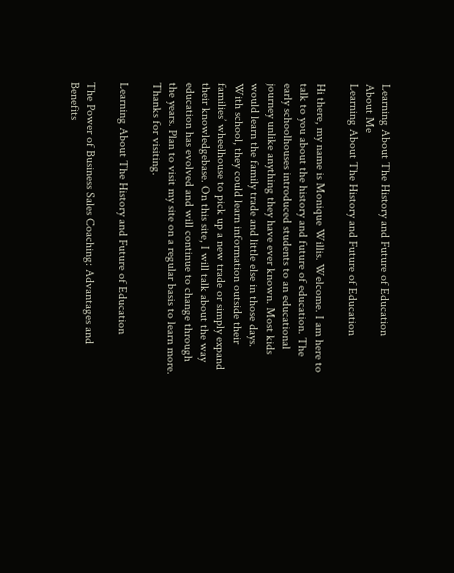Learning About The History and Future of Education
About Me
Learning About The History and Future of Education

Hi there, my name is Monique Willis. Welcome. I am here to talk to you about the history and future of education. The early schoolhouses introduced students to an educational journey unlike anything they have ever known. Most kids would learn the family trade and little else in those days. With school, they could learn information outside their families’ wheelhouse to pick up a new trade or simply expand their knowledgebase. On this site, I will talk about the way education has evolved and will continue to change through the years. Plan to visit my site on a regular basis to learn more. Thanks for visiting.

Learning About The History and Future of Education

The Power of Business Sales Coaching: Advantages and Benefits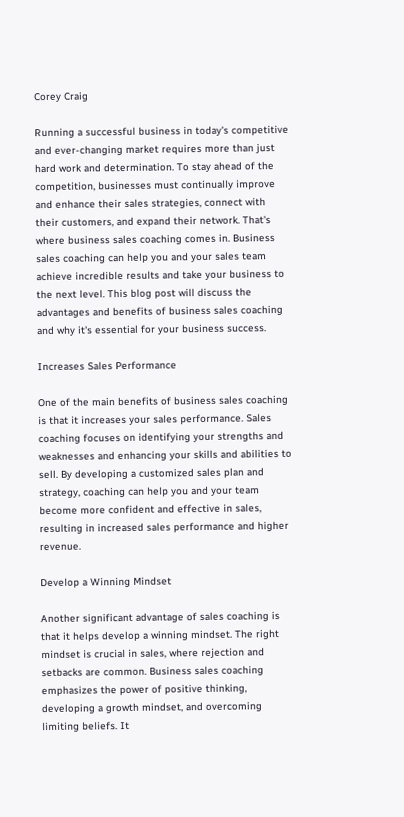Corey Craig

Running a successful business in today's competitive and ever-changing market requires more than just hard work and determination. To stay ahead of the competition, businesses must continually improve and enhance their sales strategies, connect with their customers, and expand their network. That's where business sales coaching comes in. Business sales coaching can help you and your sales team achieve incredible results and take your business to the next level. This blog post will discuss the advantages and benefits of business sales coaching and why it's essential for your business success.

Increases Sales Performance

One of the main benefits of business sales coaching is that it increases your sales performance. Sales coaching focuses on identifying your strengths and weaknesses and enhancing your skills and abilities to sell. By developing a customized sales plan and strategy, coaching can help you and your team become more confident and effective in sales, resulting in increased sales performance and higher revenue.

Develop a Winning Mindset

Another significant advantage of sales coaching is that it helps develop a winning mindset. The right mindset is crucial in sales, where rejection and setbacks are common. Business sales coaching emphasizes the power of positive thinking, developing a growth mindset, and overcoming limiting beliefs. It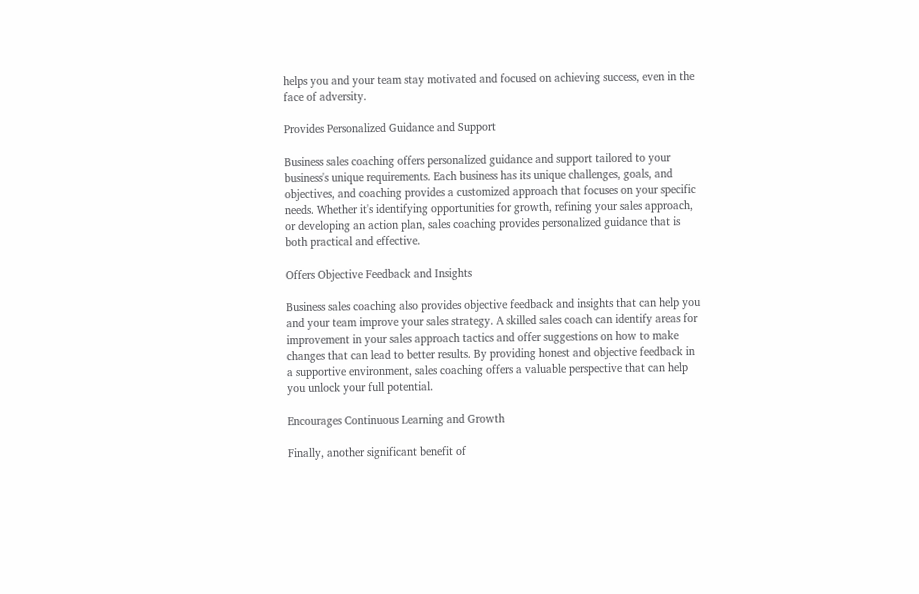helps you and your team stay motivated and focused on achieving success, even in the face of adversity.

Provides Personalized Guidance and Support

Business sales coaching offers personalized guidance and support tailored to your business's unique requirements. Each business has its unique challenges, goals, and objectives, and coaching provides a customized approach that focuses on your specific needs. Whether it's identifying opportunities for growth, refining your sales approach, or developing an action plan, sales coaching provides personalized guidance that is both practical and effective.

Offers Objective Feedback and Insights

Business sales coaching also provides objective feedback and insights that can help you and your team improve your sales strategy. A skilled sales coach can identify areas for improvement in your sales approach tactics and offer suggestions on how to make changes that can lead to better results. By providing honest and objective feedback in a supportive environment, sales coaching offers a valuable perspective that can help you unlock your full potential.

Encourages Continuous Learning and Growth

Finally, another significant benefit of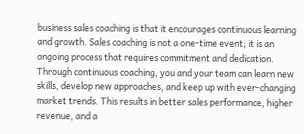business sales coaching is that it encourages continuous learning and growth. Sales coaching is not a one-time event; it is an ongoing process that requires commitment and dedication. Through continuous coaching, you and your team can learn new skills, develop new approaches, and keep up with ever-changing market trends. This results in better sales performance, higher revenue, and a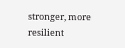stronger, more resilient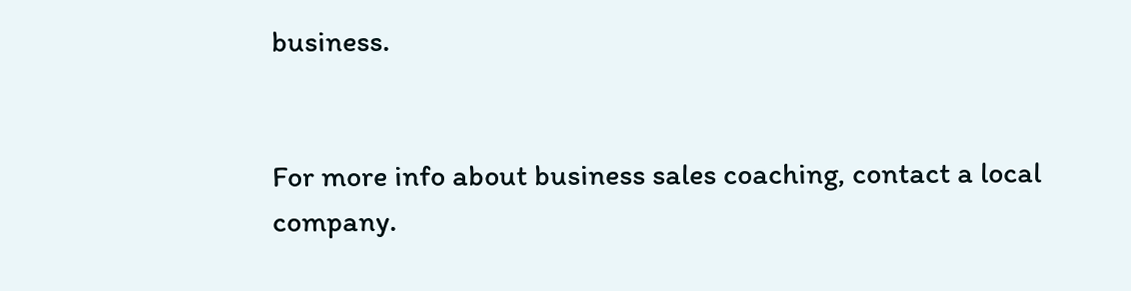business.


For more info about business sales coaching, contact a local company.